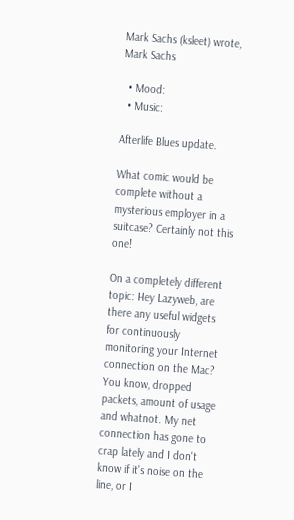Mark Sachs (ksleet) wrote,
Mark Sachs

  • Mood:
  • Music:

Afterlife Blues update.

What comic would be complete without a mysterious employer in a suitcase? Certainly not this one!

On a completely different topic: Hey Lazyweb, are there any useful widgets for continuously monitoring your Internet connection on the Mac? You know, dropped packets, amount of usage and whatnot. My net connection has gone to crap lately and I don't know if it's noise on the line, or I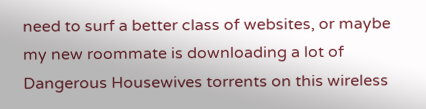need to surf a better class of websites, or maybe my new roommate is downloading a lot of Dangerous Housewives torrents on this wireless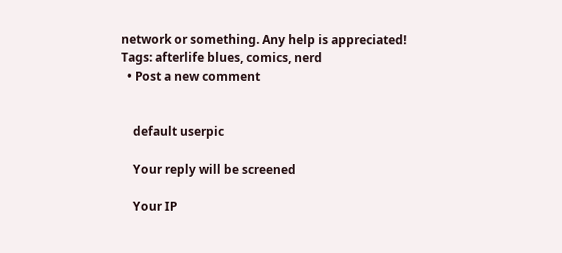network or something. Any help is appreciated!
Tags: afterlife blues, comics, nerd
  • Post a new comment


    default userpic

    Your reply will be screened

    Your IP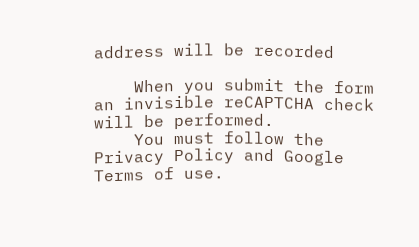address will be recorded

    When you submit the form an invisible reCAPTCHA check will be performed.
    You must follow the Privacy Policy and Google Terms of use.